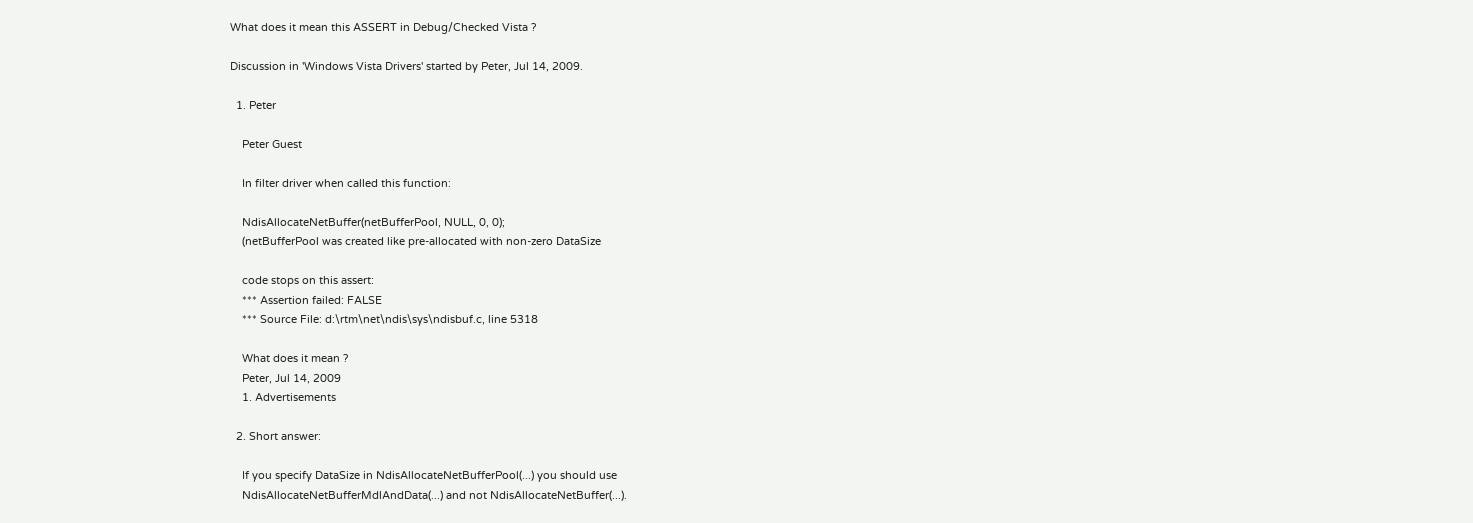What does it mean this ASSERT in Debug/Checked Vista ?

Discussion in 'Windows Vista Drivers' started by Peter, Jul 14, 2009.

  1. Peter

    Peter Guest

    In filter driver when called this function:

    NdisAllocateNetBuffer(netBufferPool, NULL, 0, 0);
    (netBufferPool was created like pre-allocated with non-zero DataSize

    code stops on this assert:
    *** Assertion failed: FALSE
    *** Source File: d:\rtm\net\ndis\sys\ndisbuf.c, line 5318

    What does it mean ?
    Peter, Jul 14, 2009
    1. Advertisements

  2. Short answer:

    If you specify DataSize in NdisAllocateNetBufferPool(...) you should use
    NdisAllocateNetBufferMdlAndData(...) and not NdisAllocateNetBuffer(...).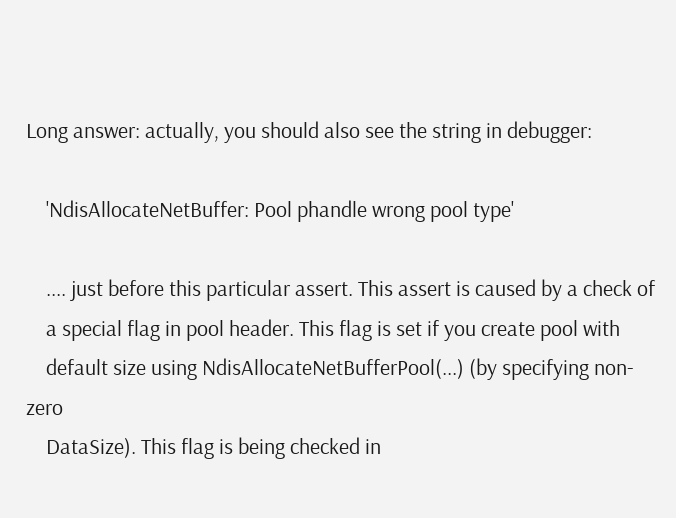Long answer: actually, you should also see the string in debugger:

    'NdisAllocateNetBuffer: Pool phandle wrong pool type'

    .... just before this particular assert. This assert is caused by a check of
    a special flag in pool header. This flag is set if you create pool with
    default size using NdisAllocateNetBufferPool(...) (by specifying non-zero
    DataSize). This flag is being checked in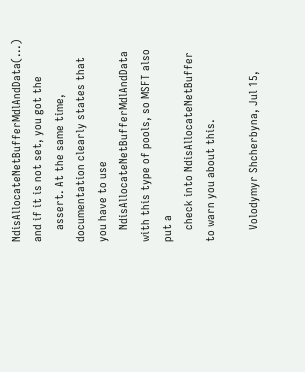NdisAllocateNetBufferMdlAndData(...) and if it is not set, you got the
    assert. At the same time, documentation clearly states that you have to use
    NdisAllocateNetBufferMdlAndData with this type of pools, so MSFT also put a
    check into NdisAllocateNetBuffer to warn you about this.

    Volodymyr Shcherbyna, Jul 15,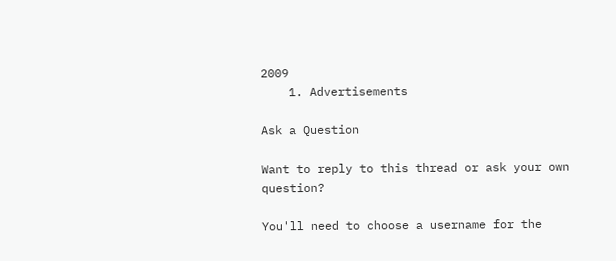2009
    1. Advertisements

Ask a Question

Want to reply to this thread or ask your own question?

You'll need to choose a username for the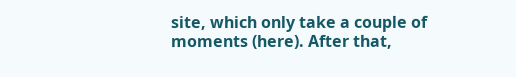site, which only take a couple of moments (here). After that,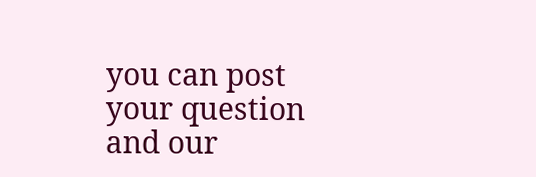you can post your question and our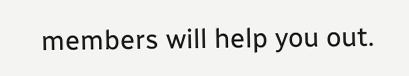members will help you out.